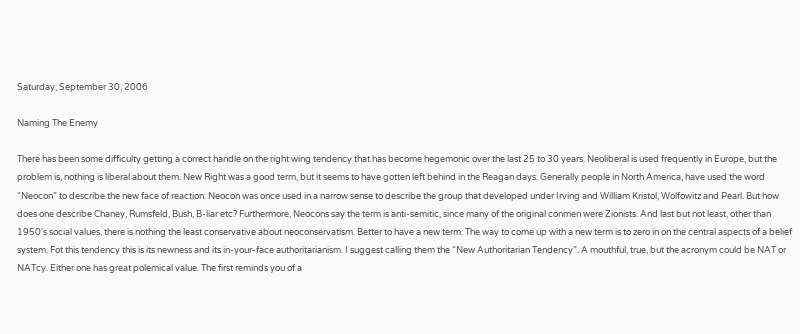Saturday, September 30, 2006

Naming The Enemy

There has been some difficulty getting a correct handle on the right wing tendency that has become hegemonic over the last 25 to 30 years. Neoliberal is used frequently in Europe, but the problem is, nothing is liberal about them. New Right was a good term, but it seems to have gotten left behind in the Reagan days. Generally people in North America, have used the word “Neocon” to describe the new face of reaction. Neocon was once used in a narrow sense to describe the group that developed under Irving and William Kristol, Wolfowitz and Pearl. But how does one describe Chaney, Rumsfeld, Bush, B-liar etc? Furthermore, Neocons say the term is anti-semitic, since many of the original conmen were Zionists. And last but not least, other than 1950's social values, there is nothing the least conservative about neoconservatism. Better to have a new term. The way to come up with a new term is to zero in on the central aspects of a belief system. Fot this tendency this is its newness and its in-your-face authoritarianism. I suggest calling them the “New Authoritarian Tendency”. A mouthful, true, but the acronym could be NAT or NATcy. Either one has great polemical value. The first reminds you of a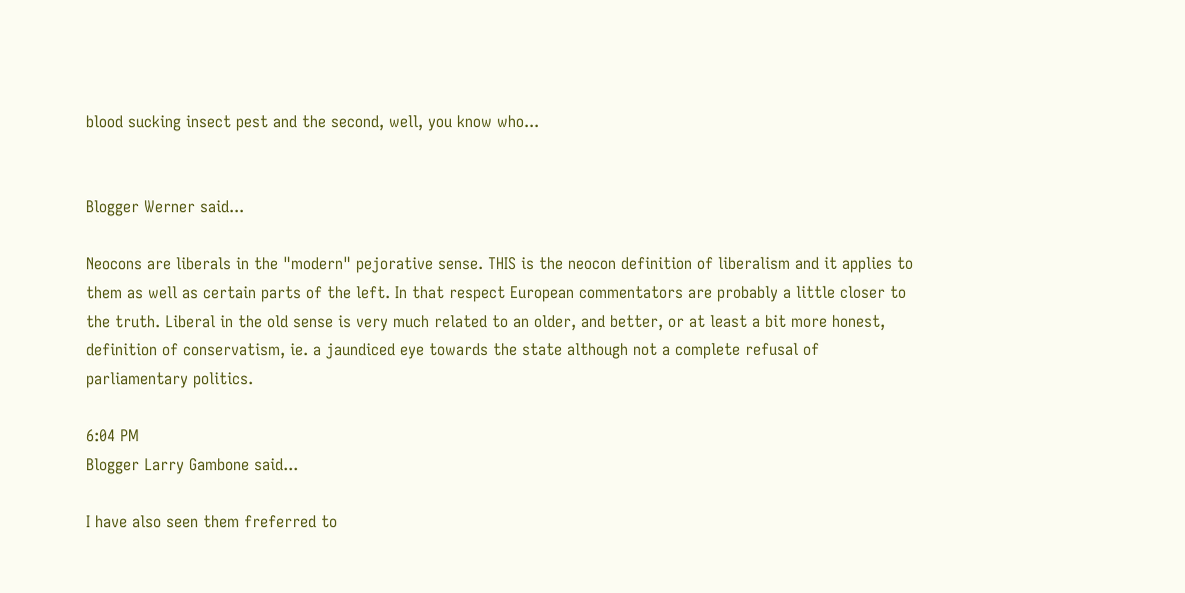blood sucking insect pest and the second, well, you know who...


Blogger Werner said...

Neocons are liberals in the "modern" pejorative sense. THIS is the neocon definition of liberalism and it applies to them as well as certain parts of the left. In that respect European commentators are probably a little closer to the truth. Liberal in the old sense is very much related to an older, and better, or at least a bit more honest, definition of conservatism, ie. a jaundiced eye towards the state although not a complete refusal of parliamentary politics.

6:04 PM
Blogger Larry Gambone said...

I have also seen them freferred to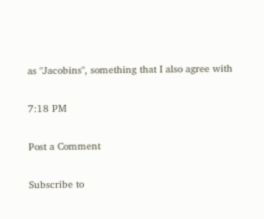as "Jacobins", something that I also agree with

7:18 PM

Post a Comment

Subscribe to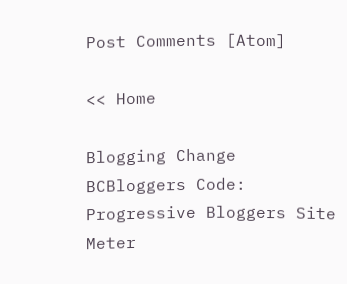Post Comments [Atom]

<< Home

Blogging Change
BCBloggers Code: Progressive Bloggers Site Meter